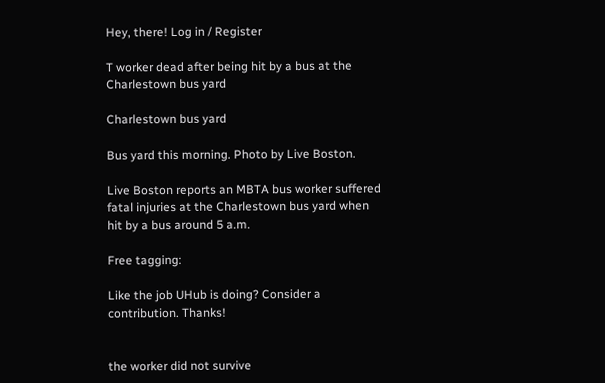Hey, there! Log in / Register

T worker dead after being hit by a bus at the Charlestown bus yard

Charlestown bus yard

Bus yard this morning. Photo by Live Boston.

Live Boston reports an MBTA bus worker suffered fatal injuries at the Charlestown bus yard when hit by a bus around 5 a.m.

Free tagging:

Like the job UHub is doing? Consider a contribution. Thanks!


the worker did not survive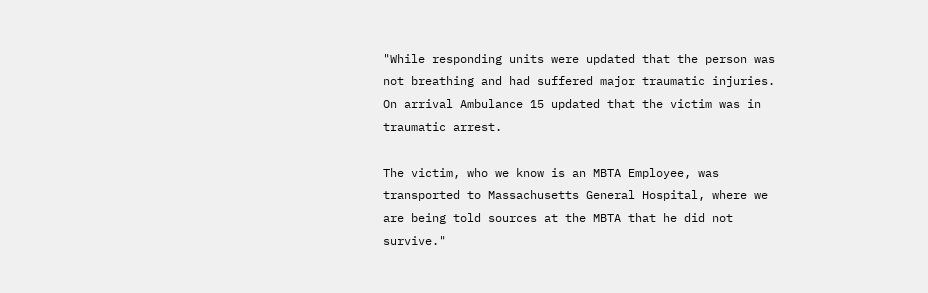"While responding units were updated that the person was not breathing and had suffered major traumatic injuries. On arrival Ambulance 15 updated that the victim was in traumatic arrest.

The victim, who we know is an MBTA Employee, was transported to Massachusetts General Hospital, where we are being told sources at the MBTA that he did not survive."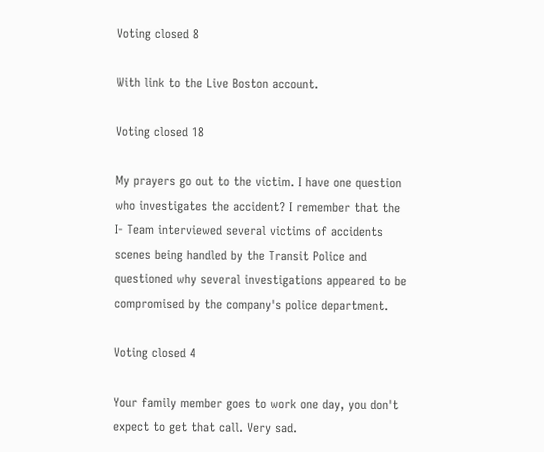Voting closed 8

With link to the Live Boston account.

Voting closed 18

My prayers go out to the victim. I have one question who investigates the accident? I remember that the I- Team interviewed several victims of accidents scenes being handled by the Transit Police and questioned why several investigations appeared to be compromised by the company's police department.

Voting closed 4

Your family member goes to work one day, you don't expect to get that call. Very sad.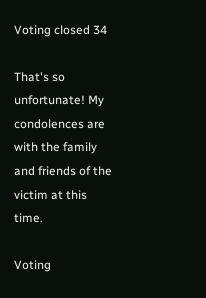Voting closed 34

That's so unfortunate! My condolences are with the family and friends of the victim at this time.

Voting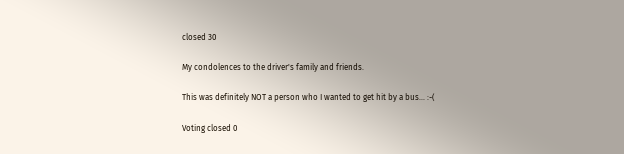closed 30

My condolences to the driver's family and friends.

This was definitely NOT a person who I wanted to get hit by a bus... :-(

Voting closed 0